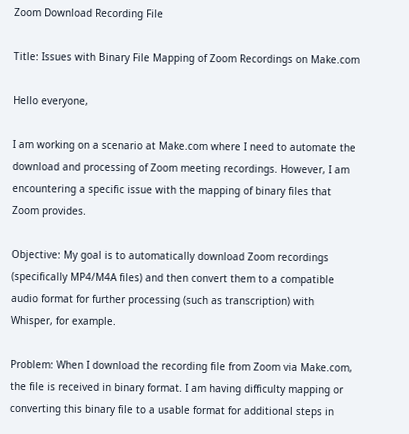Zoom Download Recording File

Title: Issues with Binary File Mapping of Zoom Recordings on Make.com

Hello everyone,

I am working on a scenario at Make.com where I need to automate the download and processing of Zoom meeting recordings. However, I am encountering a specific issue with the mapping of binary files that Zoom provides.

Objective: My goal is to automatically download Zoom recordings (specifically MP4/M4A files) and then convert them to a compatible audio format for further processing (such as transcription) with Whisper, for example.

Problem: When I download the recording file from Zoom via Make.com, the file is received in binary format. I am having difficulty mapping or converting this binary file to a usable format for additional steps in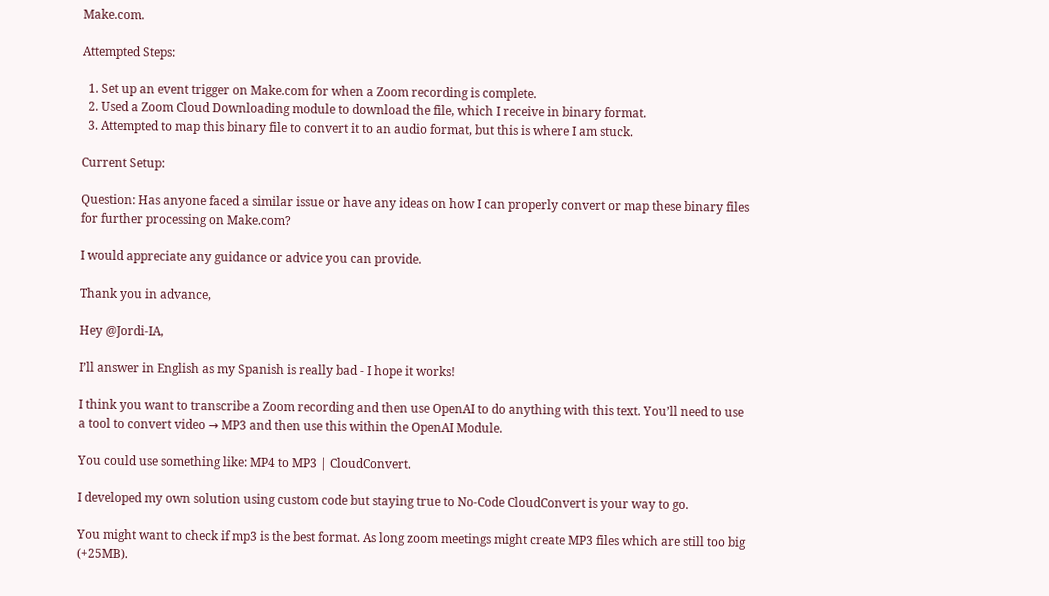Make.com.

Attempted Steps:

  1. Set up an event trigger on Make.com for when a Zoom recording is complete.
  2. Used a Zoom Cloud Downloading module to download the file, which I receive in binary format.
  3. Attempted to map this binary file to convert it to an audio format, but this is where I am stuck.

Current Setup:

Question: Has anyone faced a similar issue or have any ideas on how I can properly convert or map these binary files for further processing on Make.com?

I would appreciate any guidance or advice you can provide.

Thank you in advance,

Hey @Jordi-IA,

I’ll answer in English as my Spanish is really bad - I hope it works!

I think you want to transcribe a Zoom recording and then use OpenAI to do anything with this text. You’ll need to use a tool to convert video → MP3 and then use this within the OpenAI Module.

You could use something like: MP4 to MP3 | CloudConvert.

I developed my own solution using custom code but staying true to No-Code CloudConvert is your way to go.

You might want to check if mp3 is the best format. As long zoom meetings might create MP3 files which are still too big (+25MB).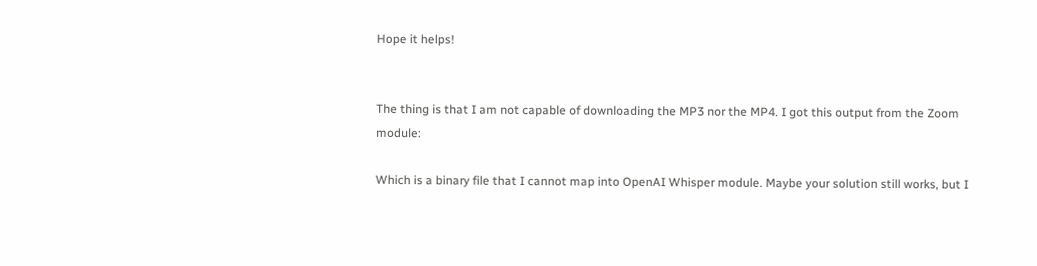Hope it helps!


The thing is that I am not capable of downloading the MP3 nor the MP4. I got this output from the Zoom module:

Which is a binary file that I cannot map into OpenAI Whisper module. Maybe your solution still works, but I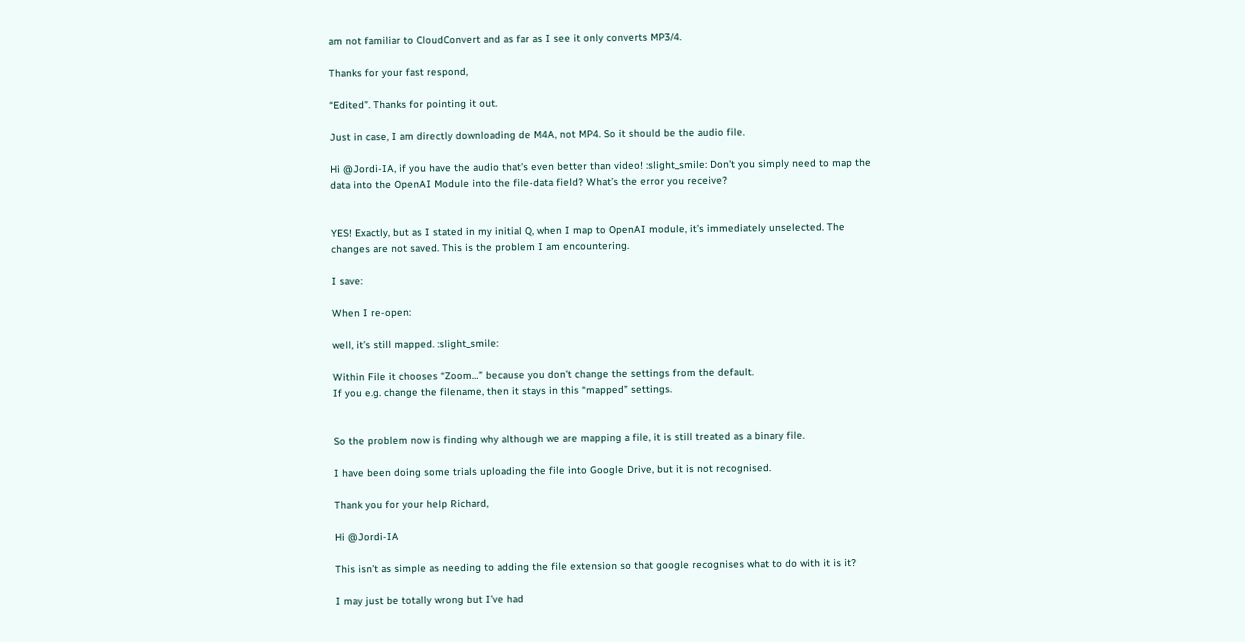am not familiar to CloudConvert and as far as I see it only converts MP3/4.

Thanks for your fast respond,

“Edited”. Thanks for pointing it out.

Just in case, I am directly downloading de M4A, not MP4. So it should be the audio file.

Hi @Jordi-IA, if you have the audio that’s even better than video! :slight_smile: Don’t you simply need to map the data into the OpenAI Module into the file-data field? What’s the error you receive?


YES! Exactly, but as I stated in my initial Q, when I map to OpenAI module, it’s immediately unselected. The changes are not saved. This is the problem I am encountering.

I save:

When I re-open:

well, it’s still mapped. :slight_smile:

Within File it chooses “Zoom…” because you don’t change the settings from the default.
If you e.g. change the filename, then it stays in this “mapped” settings.


So the problem now is finding why although we are mapping a file, it is still treated as a binary file.

I have been doing some trials uploading the file into Google Drive, but it is not recognised.

Thank you for your help Richard,

Hi @Jordi-IA

This isn’t as simple as needing to adding the file extension so that google recognises what to do with it is it?

I may just be totally wrong but I’ve had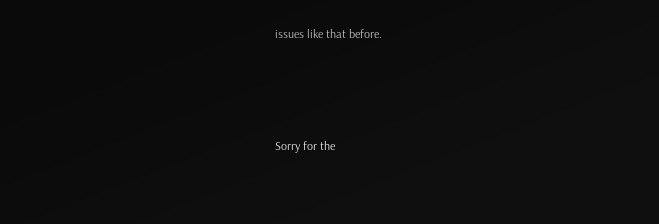issues like that before.




Sorry for the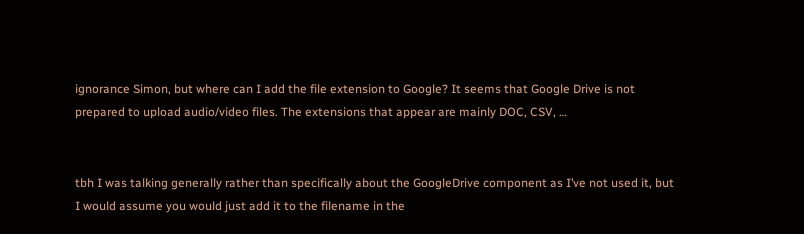ignorance Simon, but where can I add the file extension to Google? It seems that Google Drive is not prepared to upload audio/video files. The extensions that appear are mainly DOC, CSV, …


tbh I was talking generally rather than specifically about the GoogleDrive component as I’ve not used it, but I would assume you would just add it to the filename in the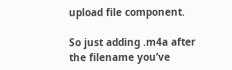upload file component.

So just adding .m4a after the filename you’ve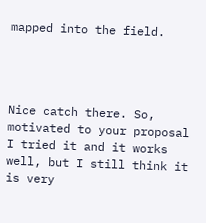mapped into the field.




Nice catch there. So, motivated to your proposal I tried it and it works well, but I still think it is very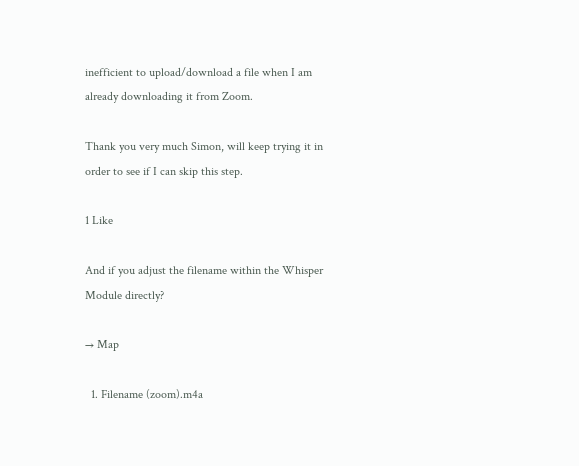inefficient to upload/download a file when I am already downloading it from Zoom.

Thank you very much Simon, will keep trying it in order to see if I can skip this step.

1 Like

And if you adjust the filename within the Whisper Module directly?

→ Map

  1. Filename (zoom).m4a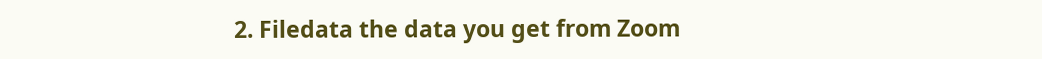2. Filedata the data you get from Zoom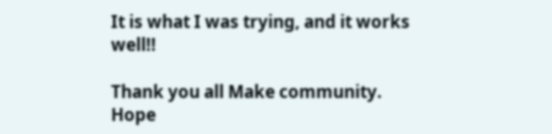It is what I was trying, and it works well!!

Thank you all Make community. Hope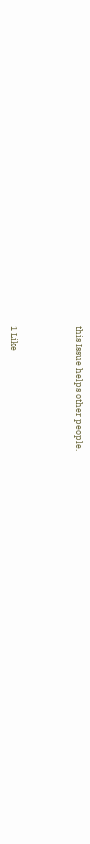this Issue helps other people.



1 Like